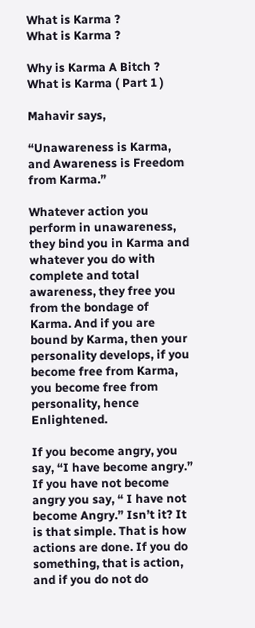What is Karma ?
What is Karma ?

Why is Karma A Bitch ? What is Karma ( Part 1 )

Mahavir says,

“Unawareness is Karma, and Awareness is Freedom from Karma.”

Whatever action you perform in unawareness, they bind you in Karma and whatever you do with complete and total awareness, they free you from the bondage of Karma. And if you are bound by Karma, then your personality develops, if you become free from Karma, you become free from personality, hence Enlightened.

If you become angry, you say, “I have become angry.” If you have not become angry you say, “ I have not become Angry.” Isn’t it? It is that simple. That is how actions are done. If you do something, that is action, and if you do not do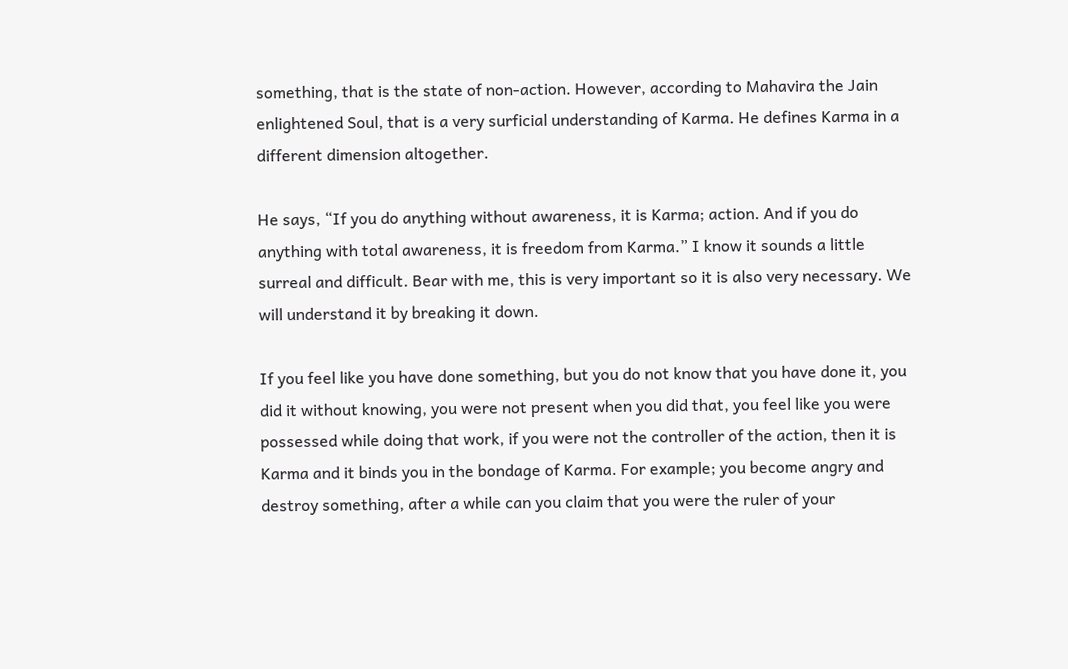something, that is the state of non-action. However, according to Mahavira the Jain enlightened Soul, that is a very surficial understanding of Karma. He defines Karma in a different dimension altogether.

He says, “If you do anything without awareness, it is Karma; action. And if you do anything with total awareness, it is freedom from Karma.” I know it sounds a little surreal and difficult. Bear with me, this is very important so it is also very necessary. We will understand it by breaking it down.

If you feel like you have done something, but you do not know that you have done it, you did it without knowing, you were not present when you did that, you feel like you were possessed while doing that work, if you were not the controller of the action, then it is Karma and it binds you in the bondage of Karma. For example; you become angry and destroy something, after a while can you claim that you were the ruler of your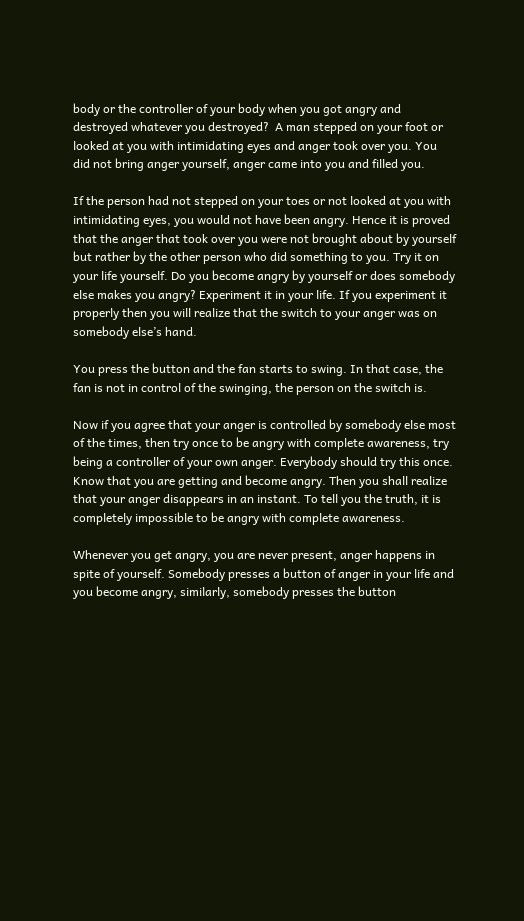body or the controller of your body when you got angry and destroyed whatever you destroyed?  A man stepped on your foot or looked at you with intimidating eyes and anger took over you. You did not bring anger yourself, anger came into you and filled you.

If the person had not stepped on your toes or not looked at you with intimidating eyes, you would not have been angry. Hence it is proved that the anger that took over you were not brought about by yourself but rather by the other person who did something to you. Try it on your life yourself. Do you become angry by yourself or does somebody else makes you angry? Experiment it in your life. If you experiment it properly then you will realize that the switch to your anger was on somebody else’s hand.

You press the button and the fan starts to swing. In that case, the fan is not in control of the swinging, the person on the switch is.

Now if you agree that your anger is controlled by somebody else most of the times, then try once to be angry with complete awareness, try being a controller of your own anger. Everybody should try this once. Know that you are getting and become angry. Then you shall realize that your anger disappears in an instant. To tell you the truth, it is completely impossible to be angry with complete awareness.

Whenever you get angry, you are never present, anger happens in spite of yourself. Somebody presses a button of anger in your life and you become angry, similarly, somebody presses the button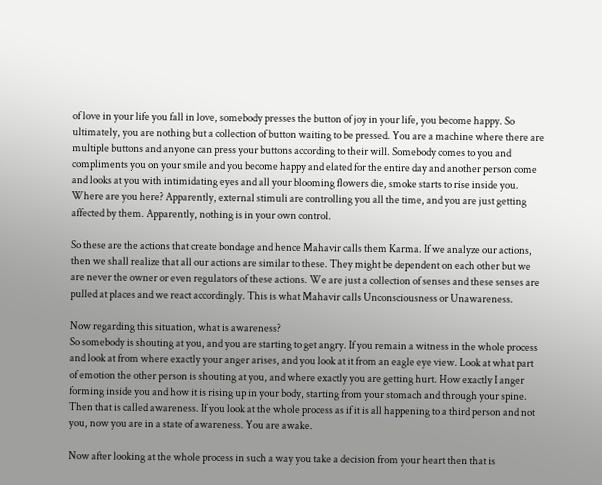of love in your life you fall in love, somebody presses the button of joy in your life, you become happy. So ultimately, you are nothing but a collection of button waiting to be pressed. You are a machine where there are multiple buttons and anyone can press your buttons according to their will. Somebody comes to you and compliments you on your smile and you become happy and elated for the entire day and another person come and looks at you with intimidating eyes and all your blooming flowers die, smoke starts to rise inside you. Where are you here? Apparently, external stimuli are controlling you all the time, and you are just getting affected by them. Apparently, nothing is in your own control.

So these are the actions that create bondage and hence Mahavir calls them Karma. If we analyze our actions, then we shall realize that all our actions are similar to these. They might be dependent on each other but we are never the owner or even regulators of these actions. We are just a collection of senses and these senses are pulled at places and we react accordingly. This is what Mahavir calls Unconsciousness or Unawareness.

Now regarding this situation, what is awareness?
So somebody is shouting at you, and you are starting to get angry. If you remain a witness in the whole process and look at from where exactly your anger arises, and you look at it from an eagle eye view. Look at what part of emotion the other person is shouting at you, and where exactly you are getting hurt. How exactly I anger forming inside you and how it is rising up in your body, starting from your stomach and through your spine. Then that is called awareness. If you look at the whole process as if it is all happening to a third person and not you, now you are in a state of awareness. You are awake.

Now after looking at the whole process in such a way you take a decision from your heart then that is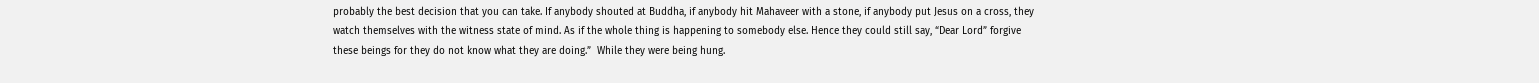probably the best decision that you can take. If anybody shouted at Buddha, if anybody hit Mahaveer with a stone, if anybody put Jesus on a cross, they watch themselves with the witness state of mind. As if the whole thing is happening to somebody else. Hence they could still say, “Dear Lord” forgive these beings for they do not know what they are doing.”  While they were being hung.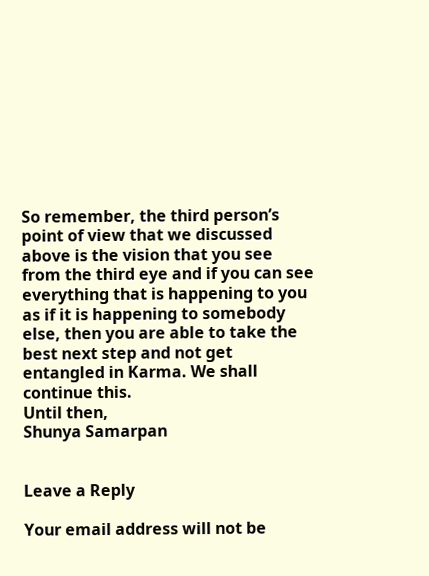So remember, the third person’s point of view that we discussed above is the vision that you see from the third eye and if you can see everything that is happening to you as if it is happening to somebody else, then you are able to take the best next step and not get entangled in Karma. We shall continue this.
Until then,
Shunya Samarpan


Leave a Reply

Your email address will not be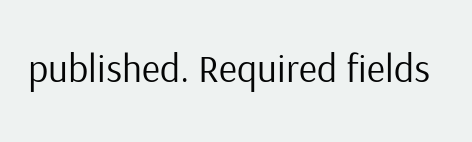published. Required fields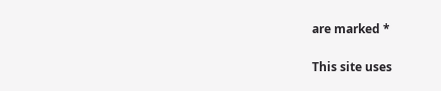are marked *

This site uses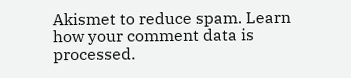Akismet to reduce spam. Learn how your comment data is processed.